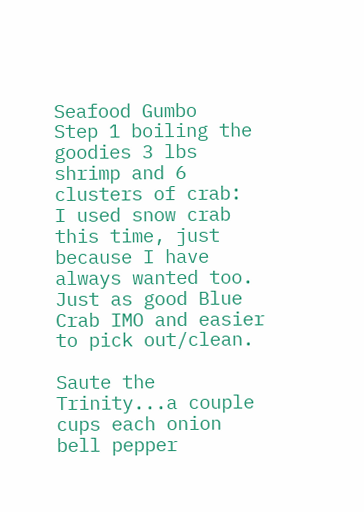Seafood Gumbo
Step 1 boiling the goodies 3 lbs shrimp and 6 clusters of crab:
I used snow crab this time, just because I have always wanted too. Just as good Blue Crab IMO and easier to pick out/clean.

Saute the Trinity...a couple cups each onion bell pepper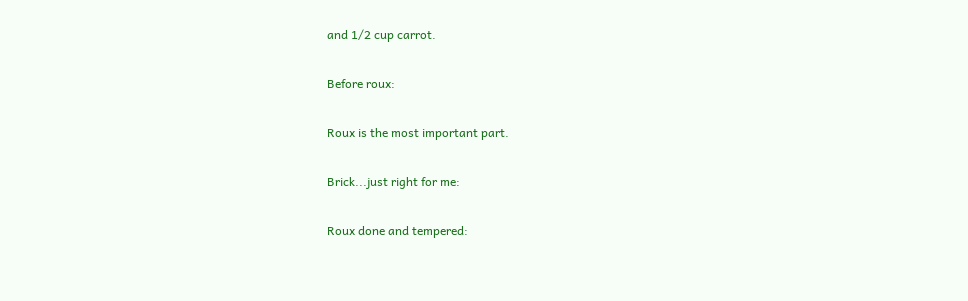and 1/2 cup carrot.

Before roux:

Roux is the most important part.

Brick...just right for me:

Roux done and tempered: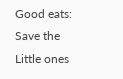Good eats:
Save the Little ones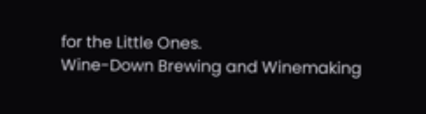for the Little Ones.
Wine-Down Brewing and Winemaking